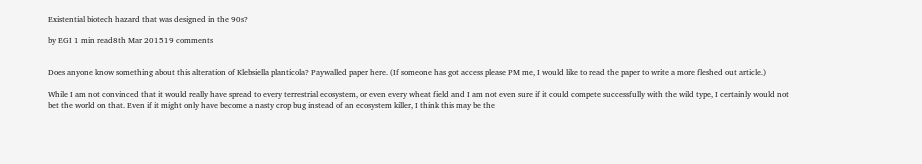Existential biotech hazard that was designed in the 90s?

by EGI 1 min read8th Mar 201519 comments


Does anyone know something about this alteration of Klebsiella planticola? Paywalled paper here. (If someone has got access please PM me, I would like to read the paper to write a more fleshed out article.)

While I am not convinced that it would really have spread to every terrestrial ecosystem, or even every wheat field and I am not even sure if it could compete successfully with the wild type, I certainly would not bet the world on that. Even if it might only have become a nasty crop bug instead of an ecosystem killer, I think this may be the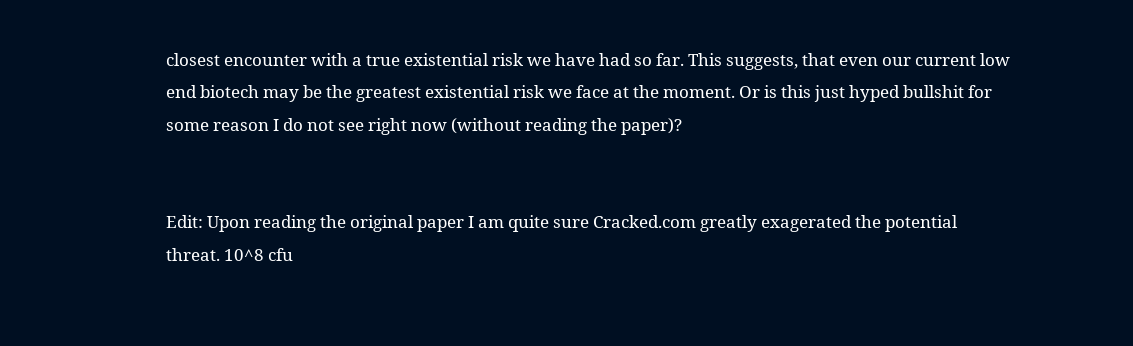closest encounter with a true existential risk we have had so far. This suggests, that even our current low end biotech may be the greatest existential risk we face at the moment. Or is this just hyped bullshit for some reason I do not see right now (without reading the paper)?


Edit: Upon reading the original paper I am quite sure Cracked.com greatly exagerated the potential threat. 10^8 cfu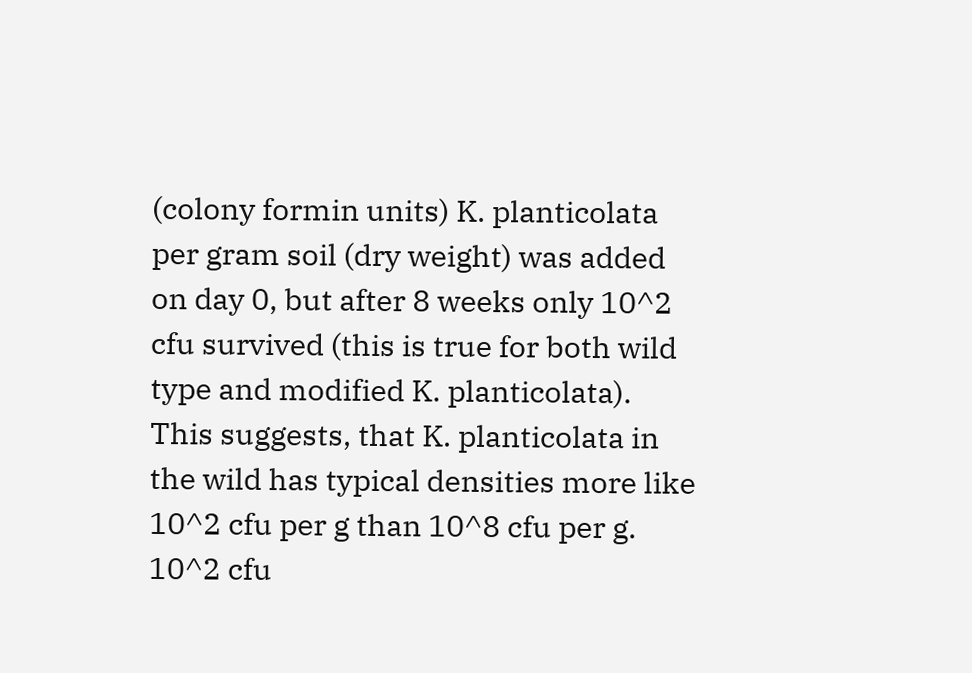(colony formin units) K. planticolata per gram soil (dry weight) was added on day 0, but after 8 weeks only 10^2 cfu survived (this is true for both wild type and modified K. planticolata). This suggests, that K. planticolata in the wild has typical densities more like 10^2 cfu per g than 10^8 cfu per g. 10^2 cfu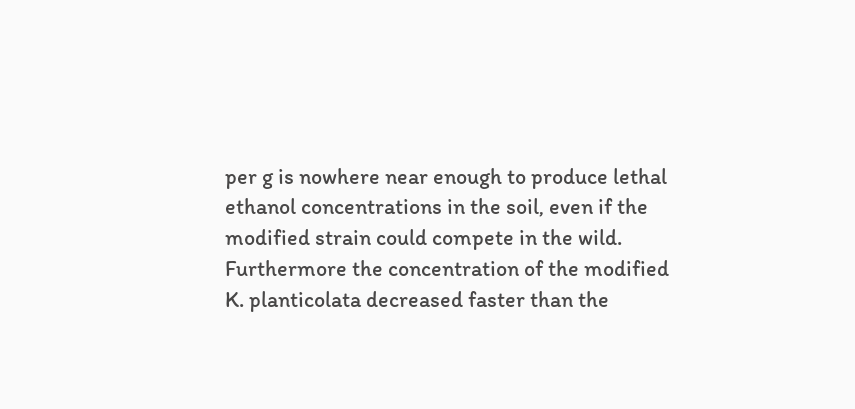per g is nowhere near enough to produce lethal ethanol concentrations in the soil, even if the modified strain could compete in the wild. Furthermore the concentration of the modified K. planticolata decreased faster than the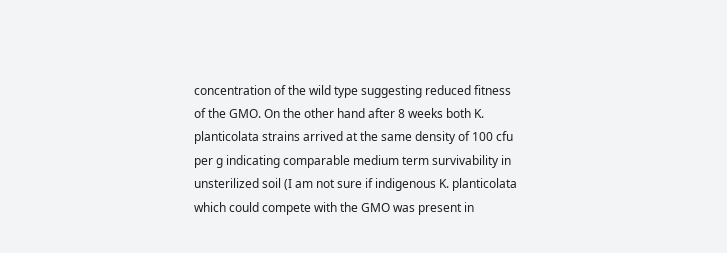concentration of the wild type suggesting reduced fitness of the GMO. On the other hand after 8 weeks both K. planticolata strains arrived at the same density of 100 cfu per g indicating comparable medium term survivability in unsterilized soil (I am not sure if indigenous K. planticolata which could compete with the GMO was present in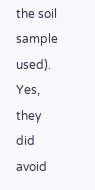the soil sample used). Yes, they did avoid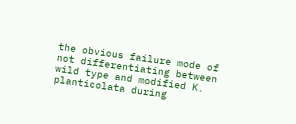the obvious failure mode of not differentiating between wild type and modified K. planticolata during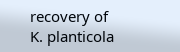recovery of K. planticola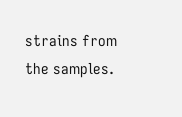strains from the samples.